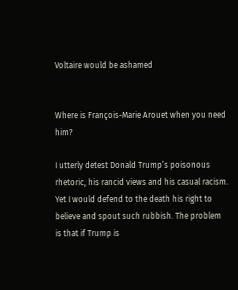Voltaire would be ashamed


Where is François-Marie Arouet when you need him?

I utterly detest Donald Trump’s poisonous rhetoric, his rancid views and his casual racism. Yet I would defend to the death his right to believe and spout such rubbish. The problem is that if Trump is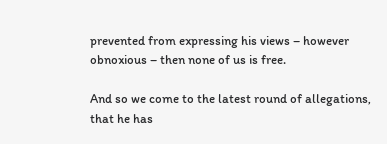prevented from expressing his views – however obnoxious – then none of us is free.

And so we come to the latest round of allegations, that he has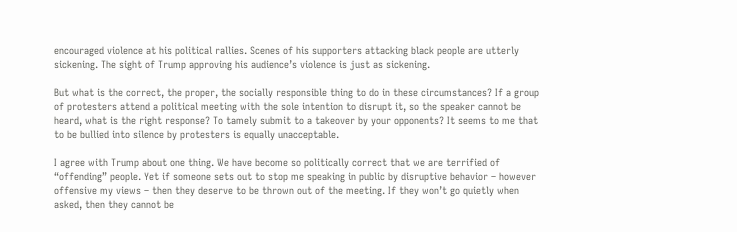encouraged violence at his political rallies. Scenes of his supporters attacking black people are utterly sickening. The sight of Trump approving his audience’s violence is just as sickening.

But what is the correct, the proper, the socially responsible thing to do in these circumstances? If a group of protesters attend a political meeting with the sole intention to disrupt it, so the speaker cannot be heard, what is the right response? To tamely submit to a takeover by your opponents? It seems to me that to be bullied into silence by protesters is equally unacceptable.

I agree with Trump about one thing. We have become so politically correct that we are terrified of “offending” people. Yet if someone sets out to stop me speaking in public by disruptive behavior – however offensive my views – then they deserve to be thrown out of the meeting. If they won’t go quietly when asked, then they cannot be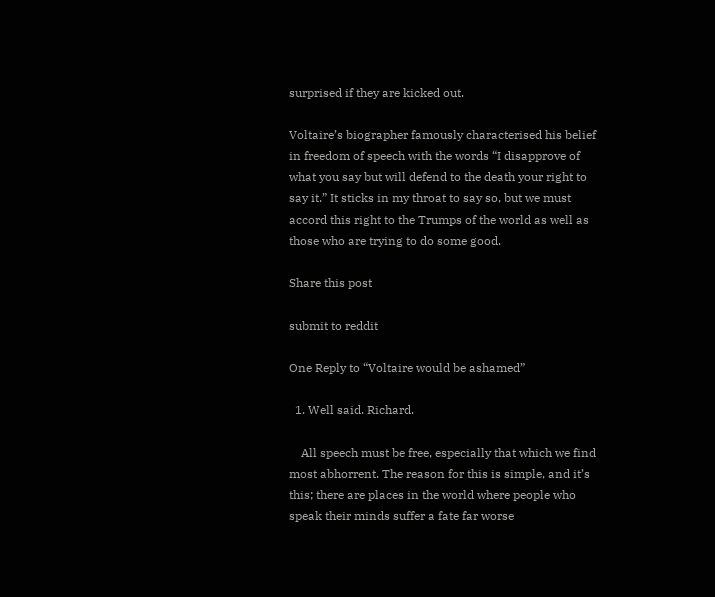surprised if they are kicked out.

Voltaire’s biographer famously characterised his belief in freedom of speech with the words “I disapprove of what you say but will defend to the death your right to say it.” It sticks in my throat to say so, but we must accord this right to the Trumps of the world as well as those who are trying to do some good.

Share this post

submit to reddit

One Reply to “Voltaire would be ashamed”

  1. Well said. Richard.

    All speech must be free, especially that which we find most abhorrent. The reason for this is simple, and it’s this; there are places in the world where people who speak their minds suffer a fate far worse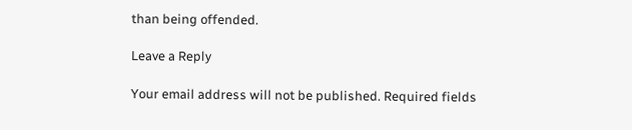than being offended.

Leave a Reply

Your email address will not be published. Required fields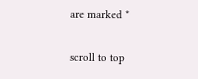are marked *

scroll to top